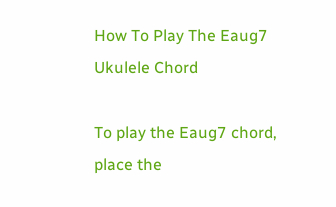How To Play The Eaug7 Ukulele Chord

To play the Eaug7 chord, place the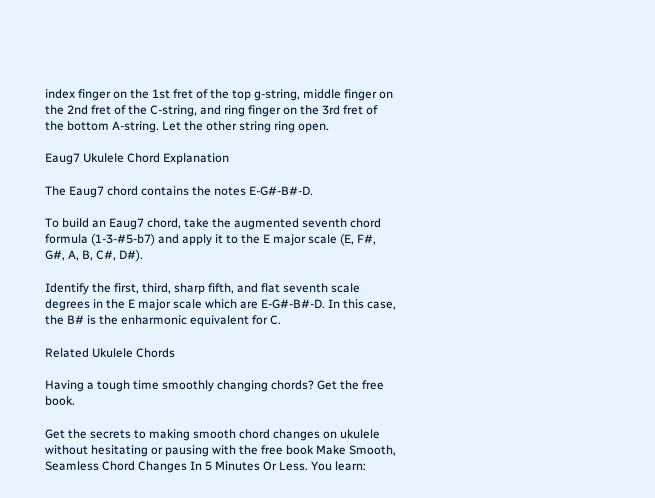index finger on the 1st fret of the top g-string, middle finger on the 2nd fret of the C-string, and ring finger on the 3rd fret of the bottom A-string. Let the other string ring open.

Eaug7 Ukulele Chord Explanation

The Eaug7 chord contains the notes E-G#-B#-D.

To build an Eaug7 chord, take the augmented seventh chord formula (1-3-#5-b7) and apply it to the E major scale (E, F#, G#, A, B, C#, D#).

Identify the first, third, sharp fifth, and flat seventh scale degrees in the E major scale which are E-G#-B#-D. In this case, the B# is the enharmonic equivalent for C.

Related Ukulele Chords

Having a tough time smoothly changing chords? Get the free book.

Get the secrets to making smooth chord changes on ukulele without hesitating or pausing with the free book Make Smooth, Seamless Chord Changes In 5 Minutes Or Less. You learn: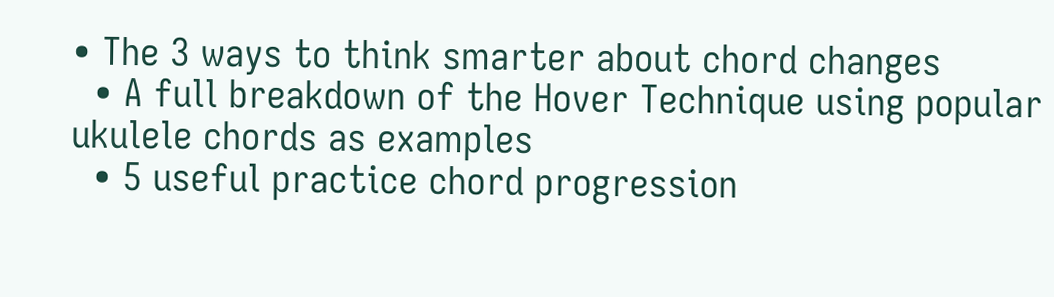• The 3 ways to think smarter about chord changes
  • A full breakdown of the Hover Technique using popular ukulele chords as examples
  • 5 useful practice chord progression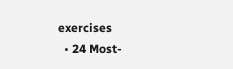exercises
  • 24 Most-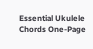Essential Ukulele Chords One-Page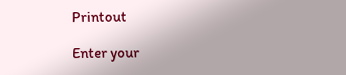Printout

Enter your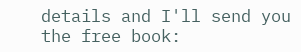details and I'll send you the free book: